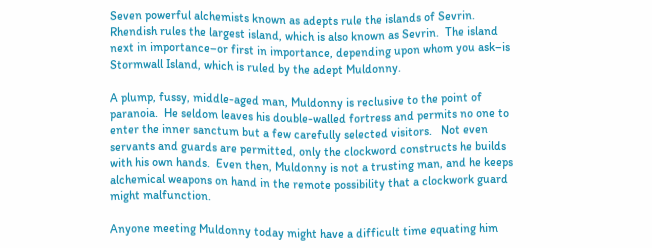Seven powerful alchemists known as adepts rule the islands of Sevrin.  Rhendish rules the largest island, which is also known as Sevrin.  The island next in importance–or first in importance, depending upon whom you ask–is Stormwall Island, which is ruled by the adept Muldonny.

A plump, fussy, middle-aged man, Muldonny is reclusive to the point of paranoia.  He seldom leaves his double-walled fortress and permits no one to enter the inner sanctum but a few carefully selected visitors.   Not even servants and guards are permitted, only the clockword constructs he builds with his own hands.  Even then, Muldonny is not a trusting man, and he keeps alchemical weapons on hand in the remote possibility that a clockwork guard might malfunction.

Anyone meeting Muldonny today might have a difficult time equating him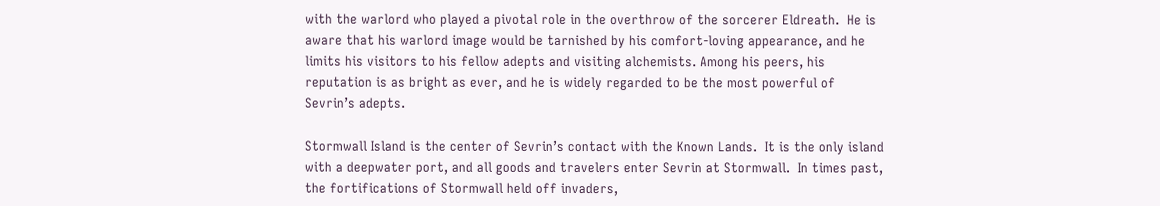with the warlord who played a pivotal role in the overthrow of the sorcerer Eldreath.  He is aware that his warlord image would be tarnished by his comfort-loving appearance, and he limits his visitors to his fellow adepts and visiting alchemists. Among his peers, his reputation is as bright as ever, and he is widely regarded to be the most powerful of Sevrin’s adepts.

Stormwall Island is the center of Sevrin’s contact with the Known Lands.  It is the only island with a deepwater port, and all goods and travelers enter Sevrin at Stormwall.  In times past, the fortifications of Stormwall held off invaders,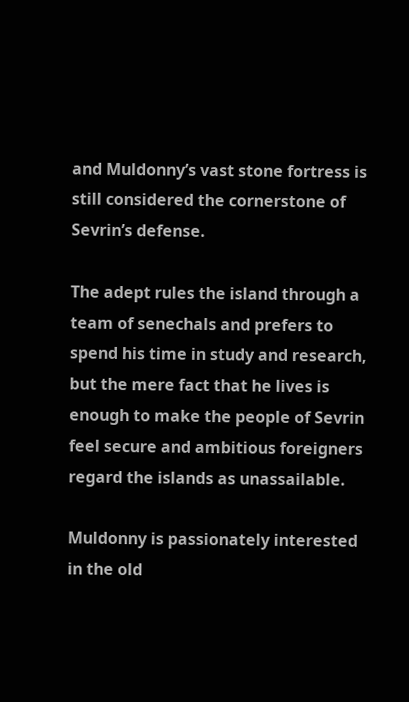and Muldonny’s vast stone fortress is still considered the cornerstone of Sevrin’s defense.

The adept rules the island through a team of senechals and prefers to spend his time in study and research, but the mere fact that he lives is enough to make the people of Sevrin feel secure and ambitious foreigners regard the islands as unassailable.

Muldonny is passionately interested in the old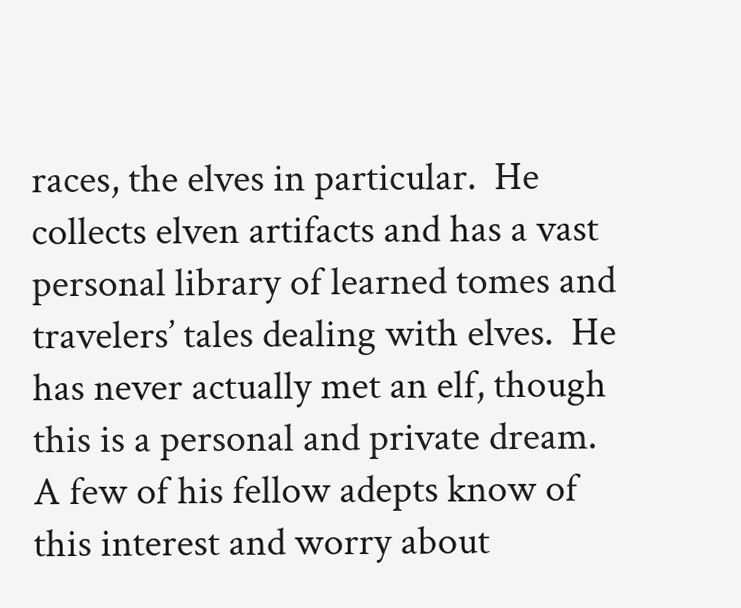races, the elves in particular.  He collects elven artifacts and has a vast personal library of learned tomes and travelers’ tales dealing with elves.  He has never actually met an elf, though this is a personal and private dream.   A few of his fellow adepts know of this interest and worry about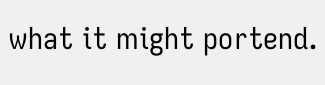what it might portend.